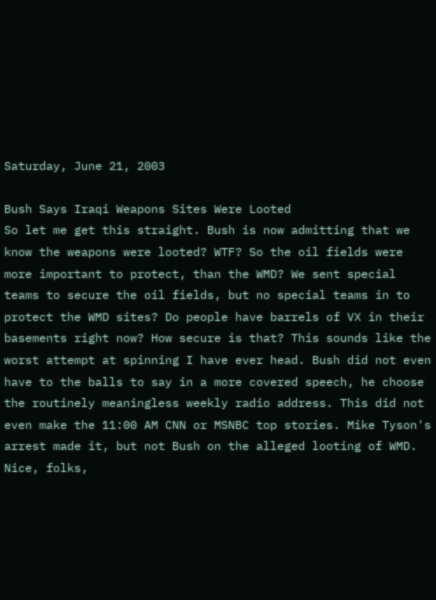Saturday, June 21, 2003

Bush Says Iraqi Weapons Sites Were Looted
So let me get this straight. Bush is now admitting that we know the weapons were looted? WTF? So the oil fields were more important to protect, than the WMD? We sent special teams to secure the oil fields, but no special teams in to protect the WMD sites? Do people have barrels of VX in their basements right now? How secure is that? This sounds like the worst attempt at spinning I have ever head. Bush did not even have to the balls to say in a more covered speech, he choose the routinely meaningless weekly radio address. This did not even make the 11:00 AM CNN or MSNBC top stories. Mike Tyson's arrest made it, but not Bush on the alleged looting of WMD. Nice, folks,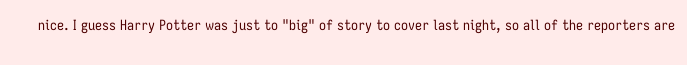nice. I guess Harry Potter was just to "big" of story to cover last night, so all of the reporters are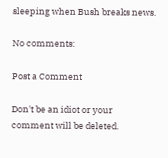sleeping when Bush breaks news.

No comments:

Post a Comment

Don't be an idiot or your comment will be deleted.